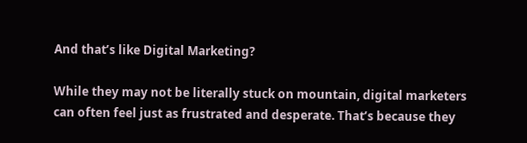And that’s like Digital Marketing?

While they may not be literally stuck on mountain, digital marketers can often feel just as frustrated and desperate. That’s because they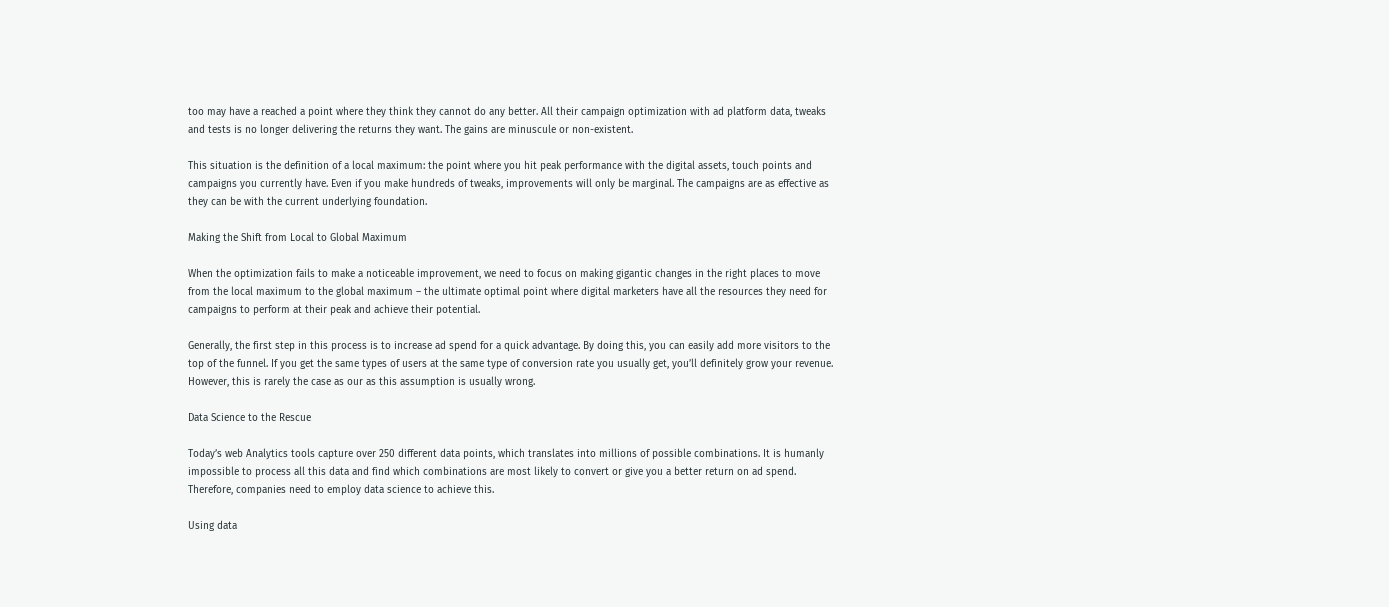too may have a reached a point where they think they cannot do any better. All their campaign optimization with ad platform data, tweaks and tests is no longer delivering the returns they want. The gains are minuscule or non-existent.

This situation is the definition of a local maximum: the point where you hit peak performance with the digital assets, touch points and campaigns you currently have. Even if you make hundreds of tweaks, improvements will only be marginal. The campaigns are as effective as they can be with the current underlying foundation.

Making the Shift from Local to Global Maximum

When the optimization fails to make a noticeable improvement, we need to focus on making gigantic changes in the right places to move from the local maximum to the global maximum – the ultimate optimal point where digital marketers have all the resources they need for campaigns to perform at their peak and achieve their potential.

Generally, the first step in this process is to increase ad spend for a quick advantage. By doing this, you can easily add more visitors to the top of the funnel. If you get the same types of users at the same type of conversion rate you usually get, you’ll definitely grow your revenue. However, this is rarely the case as our as this assumption is usually wrong.

Data Science to the Rescue

Today’s web Analytics tools capture over 250 different data points, which translates into millions of possible combinations. It is humanly impossible to process all this data and find which combinations are most likely to convert or give you a better return on ad spend. Therefore, companies need to employ data science to achieve this.

Using data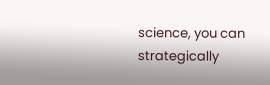science, you can strategically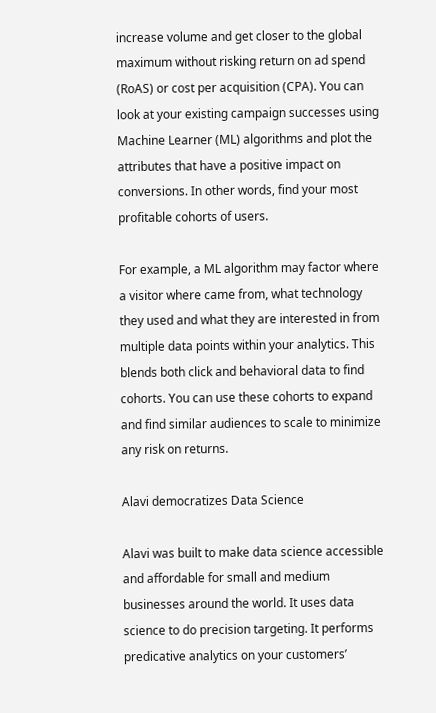increase volume and get closer to the global maximum without risking return on ad spend (RoAS) or cost per acquisition (CPA). You can look at your existing campaign successes using Machine Learner (ML) algorithms and plot the attributes that have a positive impact on conversions. In other words, find your most profitable cohorts of users.

For example, a ML algorithm may factor where a visitor where came from, what technology they used and what they are interested in from multiple data points within your analytics. This blends both click and behavioral data to find cohorts. You can use these cohorts to expand and find similar audiences to scale to minimize any risk on returns.

Alavi democratizes Data Science

Alavi was built to make data science accessible and affordable for small and medium businesses around the world. It uses data science to do precision targeting. It performs predicative analytics on your customers’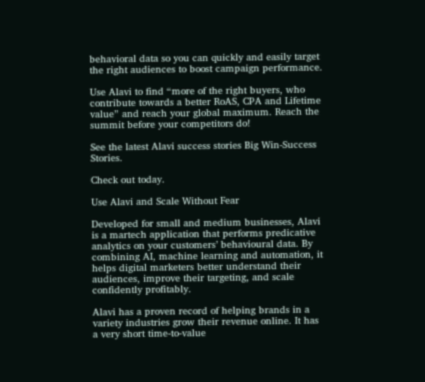behavioral data so you can quickly and easily target the right audiences to boost campaign performance.

Use Alavi to find “more of the right buyers, who contribute towards a better RoAS, CPA and Lifetime value” and reach your global maximum. Reach the summit before your competitors do!

See the latest Alavi success stories Big Win-Success Stories.

Check out today.

Use Alavi and Scale Without Fear

Developed for small and medium businesses, Alavi is a martech application that performs predicative analytics on your customers’ behavioural data. By combining AI, machine learning and automation, it helps digital marketers better understand their audiences, improve their targeting, and scale confidently profitably.

Alavi has a proven record of helping brands in a variety industries grow their revenue online. It has a very short time-to-value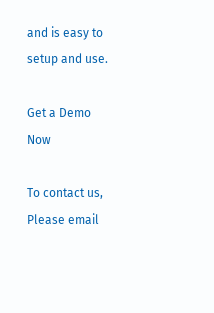and is easy to setup and use.

Get a Demo Now

To contact us,
Please email